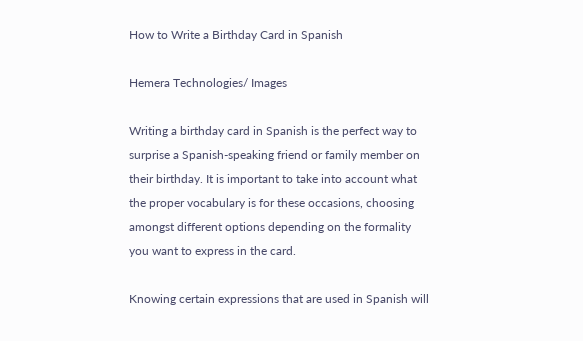How to Write a Birthday Card in Spanish

Hemera Technologies/ Images

Writing a birthday card in Spanish is the perfect way to surprise a Spanish-speaking friend or family member on their birthday. It is important to take into account what the proper vocabulary is for these occasions, choosing amongst different options depending on the formality you want to express in the card.

Knowing certain expressions that are used in Spanish will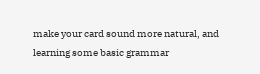make your card sound more natural, and learning some basic grammar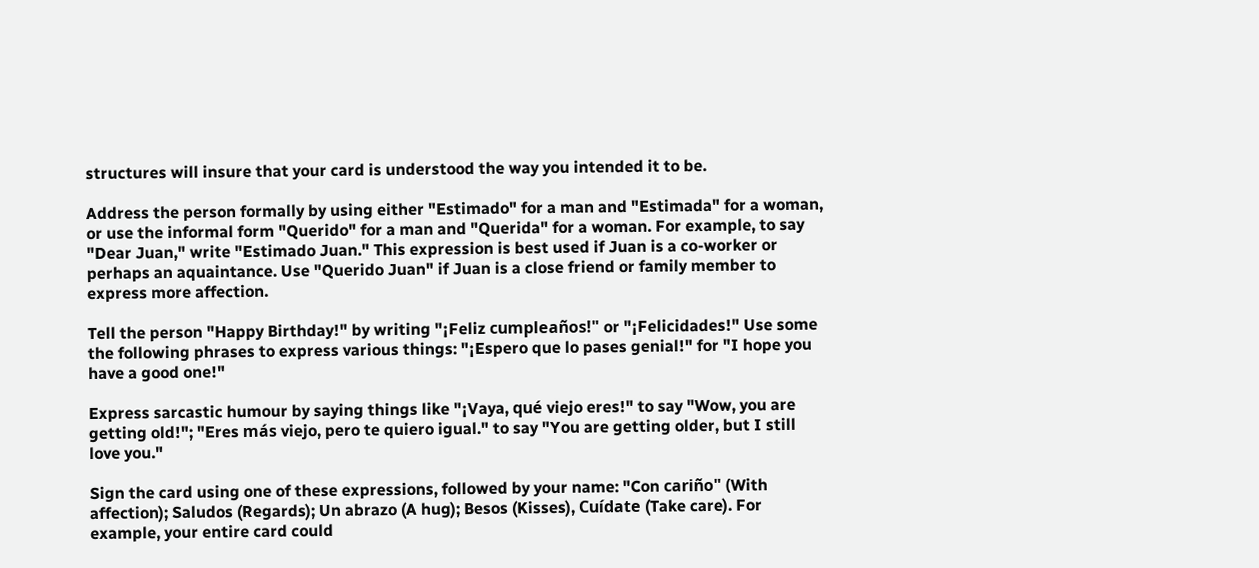structures will insure that your card is understood the way you intended it to be.

Address the person formally by using either "Estimado" for a man and "Estimada" for a woman, or use the informal form "Querido" for a man and "Querida" for a woman. For example, to say "Dear Juan," write "Estimado Juan." This expression is best used if Juan is a co-worker or perhaps an aquaintance. Use "Querido Juan" if Juan is a close friend or family member to express more affection.

Tell the person "Happy Birthday!" by writing "¡Feliz cumpleaños!" or "¡Felicidades!" Use some the following phrases to express various things: "¡Espero que lo pases genial!" for "I hope you have a good one!"

Express sarcastic humour by saying things like "¡Vaya, qué viejo eres!" to say "Wow, you are getting old!"; "Eres más viejo, pero te quiero igual." to say "You are getting older, but I still love you."

Sign the card using one of these expressions, followed by your name: "Con cariño" (With affection); Saludos (Regards); Un abrazo (A hug); Besos (Kisses), Cuídate (Take care). For example, your entire card could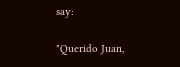say:

"Querido Juan,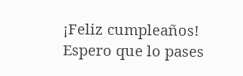¡Feliz cumpleaños! Espero que lo pases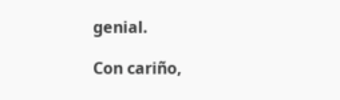genial.

Con cariño,